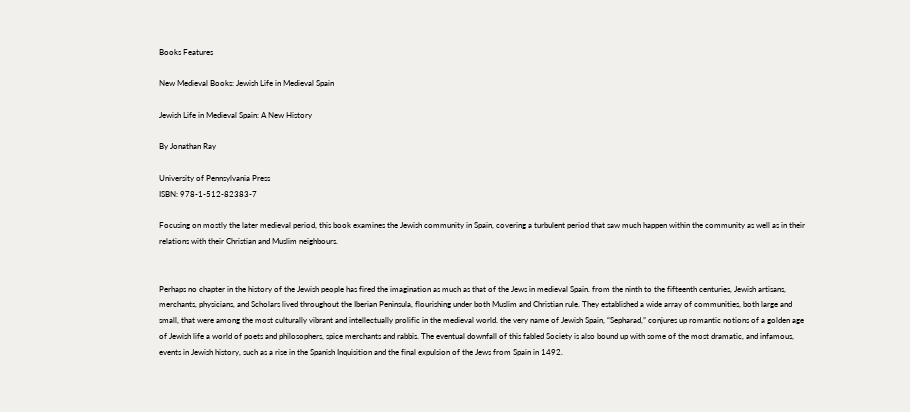Books Features

New Medieval Books: Jewish Life in Medieval Spain

Jewish Life in Medieval Spain: A New History

By Jonathan Ray

University of Pennsylvania Press
ISBN: 978-1-512-82383-7

Focusing on mostly the later medieval period, this book examines the Jewish community in Spain, covering a turbulent period that saw much happen within the community as well as in their relations with their Christian and Muslim neighbours.


Perhaps no chapter in the history of the Jewish people has fired the imagination as much as that of the Jews in medieval Spain. from the ninth to the fifteenth centuries, Jewish artisans, merchants, physicians, and Scholars lived throughout the Iberian Peninsula, flourishing under both Muslim and Christian rule. They established a wide array of communities, both large and small, that were among the most culturally vibrant and intellectually prolific in the medieval world. the very name of Jewish Spain, “Sepharad,” conjures up romantic notions of a golden age of Jewish life a world of poets and philosophers, spice merchants and rabbis. The eventual downfall of this fabled Society is also bound up with some of the most dramatic, and infamous, events in Jewish history, such as a rise in the Spanish Inquisition and the final expulsion of the Jews from Spain in 1492.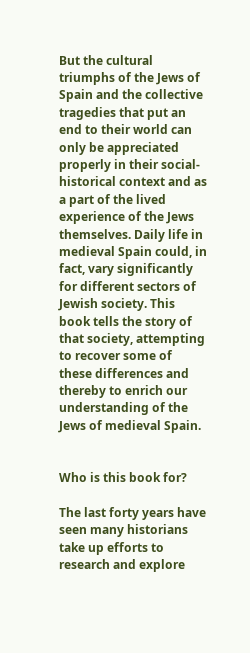But the cultural triumphs of the Jews of Spain and the collective tragedies that put an end to their world can only be appreciated properly in their social-historical context and as a part of the lived experience of the Jews themselves. Daily life in medieval Spain could, in fact, vary significantly for different sectors of Jewish society. This book tells the story of that society, attempting to recover some of these differences and thereby to enrich our understanding of the Jews of medieval Spain.


Who is this book for?

The last forty years have seen many historians take up efforts to research and explore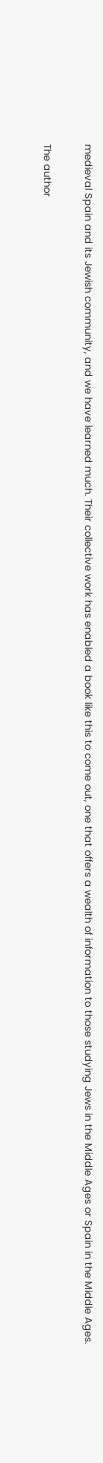medieval Spain and its Jewish community, and we have learned much. Their collective work has enabled a book like this to come out, one that offers a wealth of information to those studying Jews in the Middle Ages or Spain in the Middle Ages.

The author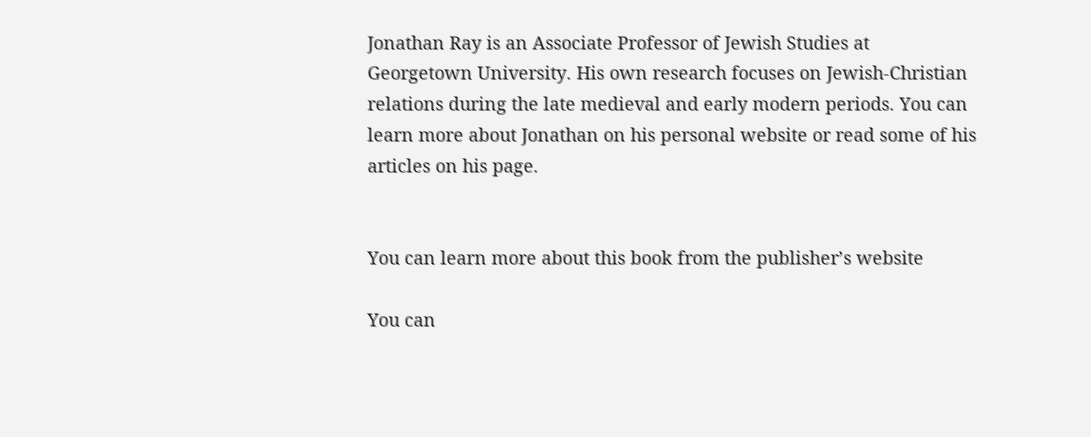Jonathan Ray is an Associate Professor of Jewish Studies at Georgetown University. His own research focuses on Jewish-Christian relations during the late medieval and early modern periods. You can learn more about Jonathan on his personal website or read some of his articles on his page.


You can learn more about this book from the publisher’s website

You can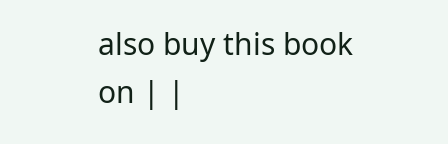also buy this book on | |